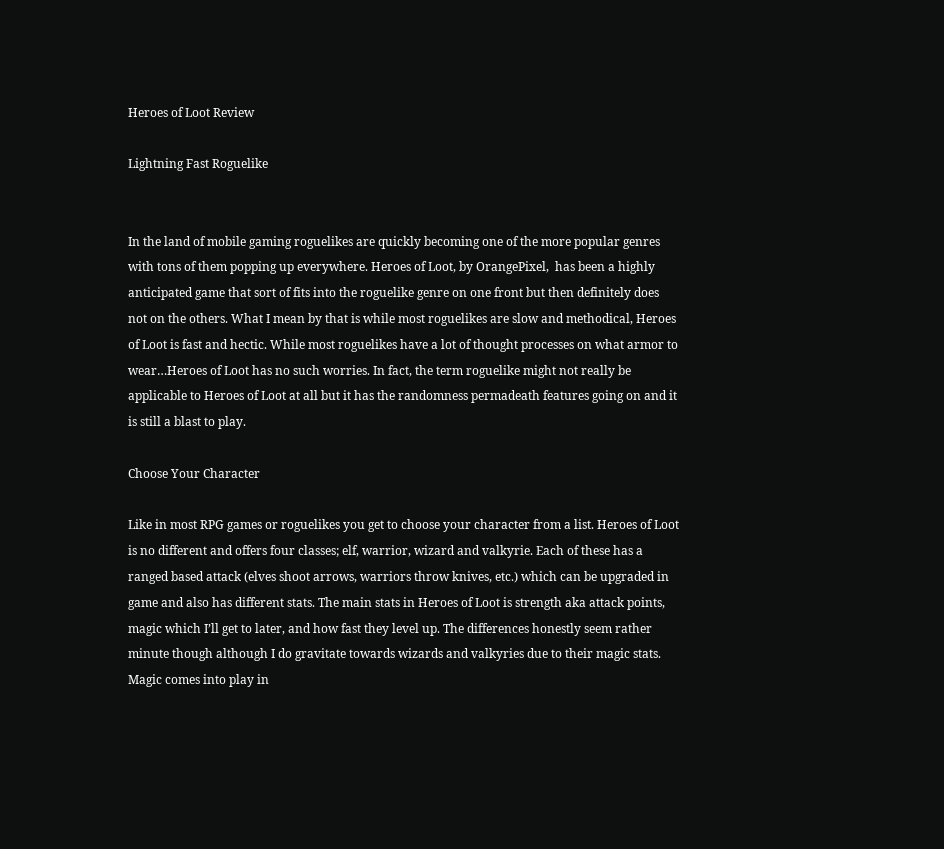Heroes of Loot Review

Lightning Fast Roguelike


In the land of mobile gaming roguelikes are quickly becoming one of the more popular genres with tons of them popping up everywhere. Heroes of Loot, by OrangePixel,  has been a highly anticipated game that sort of fits into the roguelike genre on one front but then definitely does not on the others. What I mean by that is while most roguelikes are slow and methodical, Heroes of Loot is fast and hectic. While most roguelikes have a lot of thought processes on what armor to wear…Heroes of Loot has no such worries. In fact, the term roguelike might not really be applicable to Heroes of Loot at all but it has the randomness permadeath features going on and it is still a blast to play.

Choose Your Character

Like in most RPG games or roguelikes you get to choose your character from a list. Heroes of Loot is no different and offers four classes; elf, warrior, wizard and valkyrie. Each of these has a ranged based attack (elves shoot arrows, warriors throw knives, etc.) which can be upgraded in game and also has different stats. The main stats in Heroes of Loot is strength aka attack points, magic which I’ll get to later, and how fast they level up. The differences honestly seem rather minute though although I do gravitate towards wizards and valkyries due to their magic stats. Magic comes into play in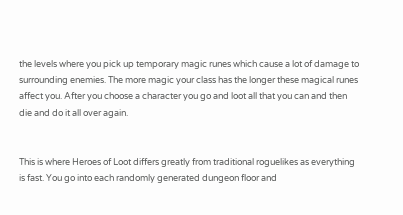the levels where you pick up temporary magic runes which cause a lot of damage to surrounding enemies. The more magic your class has the longer these magical runes affect you. After you choose a character you go and loot all that you can and then die and do it all over again.


This is where Heroes of Loot differs greatly from traditional roguelikes as everything is fast. You go into each randomly generated dungeon floor and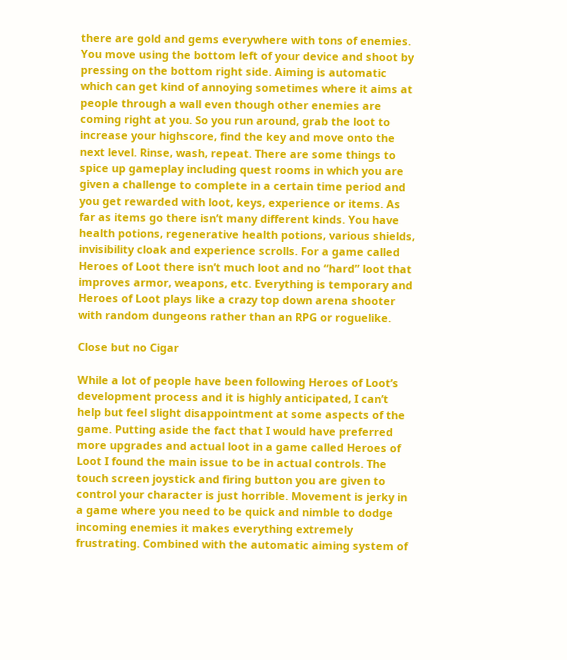there are gold and gems everywhere with tons of enemies. You move using the bottom left of your device and shoot by pressing on the bottom right side. Aiming is automatic which can get kind of annoying sometimes where it aims at people through a wall even though other enemies are coming right at you. So you run around, grab the loot to increase your highscore, find the key and move onto the next level. Rinse, wash, repeat. There are some things to spice up gameplay including quest rooms in which you are given a challenge to complete in a certain time period and you get rewarded with loot, keys, experience or items. As far as items go there isn’t many different kinds. You have health potions, regenerative health potions, various shields, invisibility cloak and experience scrolls. For a game called Heroes of Loot there isn’t much loot and no “hard” loot that improves armor, weapons, etc. Everything is temporary and Heroes of Loot plays like a crazy top down arena shooter with random dungeons rather than an RPG or roguelike.

Close but no Cigar

While a lot of people have been following Heroes of Loot’s development process and it is highly anticipated, I can’t help but feel slight disappointment at some aspects of the game. Putting aside the fact that I would have preferred more upgrades and actual loot in a game called Heroes of Loot I found the main issue to be in actual controls. The touch screen joystick and firing button you are given to control your character is just horrible. Movement is jerky in a game where you need to be quick and nimble to dodge incoming enemies it makes everything extremely frustrating. Combined with the automatic aiming system of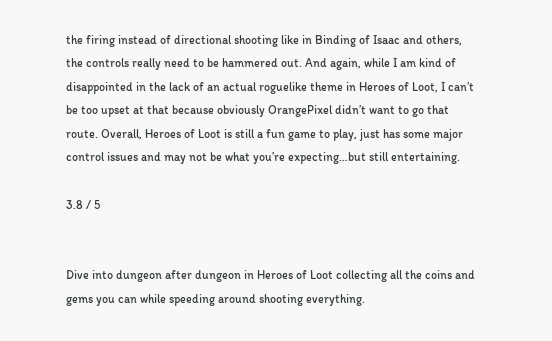the firing instead of directional shooting like in Binding of Isaac and others, the controls really need to be hammered out. And again, while I am kind of disappointed in the lack of an actual roguelike theme in Heroes of Loot, I can’t be too upset at that because obviously OrangePixel didn’t want to go that route. Overall, Heroes of Loot is still a fun game to play, just has some major control issues and may not be what you’re expecting…but still entertaining.

3.8 / 5


Dive into dungeon after dungeon in Heroes of Loot collecting all the coins and gems you can while speeding around shooting everything.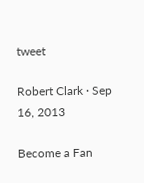tweet

Robert Clark · Sep 16, 2013

Become a Fan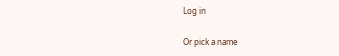Log in

Or pick a name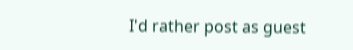I'd rather post as guest